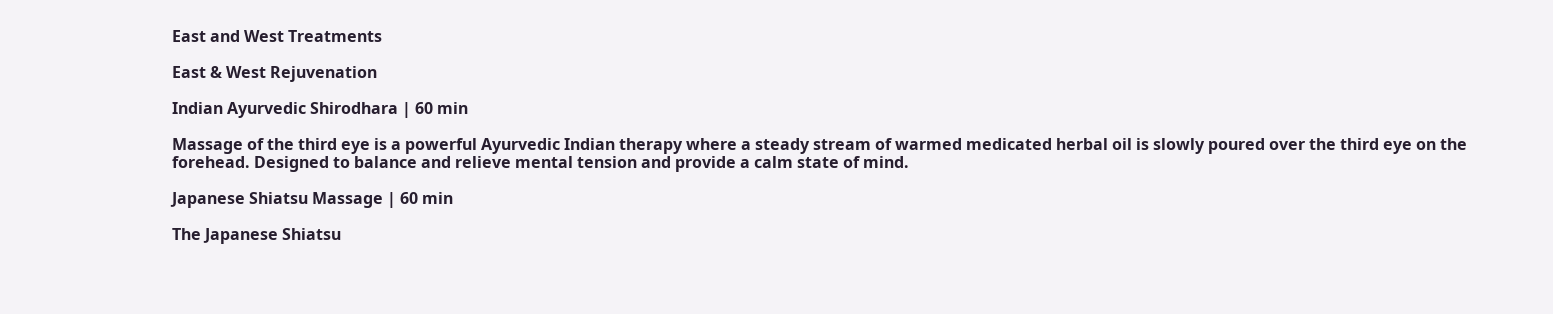East and West Treatments

East & West Rejuvenation

Indian Ayurvedic Shirodhara | 60 min

Massage of the third eye is a powerful Ayurvedic Indian therapy where a steady stream of warmed medicated herbal oil is slowly poured over the third eye on the forehead. Designed to balance and relieve mental tension and provide a calm state of mind.

Japanese Shiatsu Massage | 60 min

The Japanese Shiatsu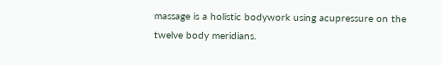massage is a holistic bodywork using acupressure on the twelve body meridians.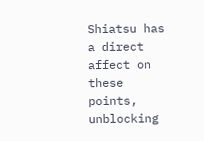Shiatsu has a direct affect on these points, unblocking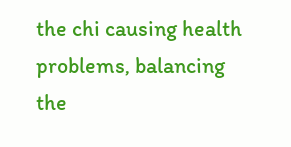the chi causing health problems, balancing the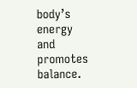body’s energy and promotes balance.